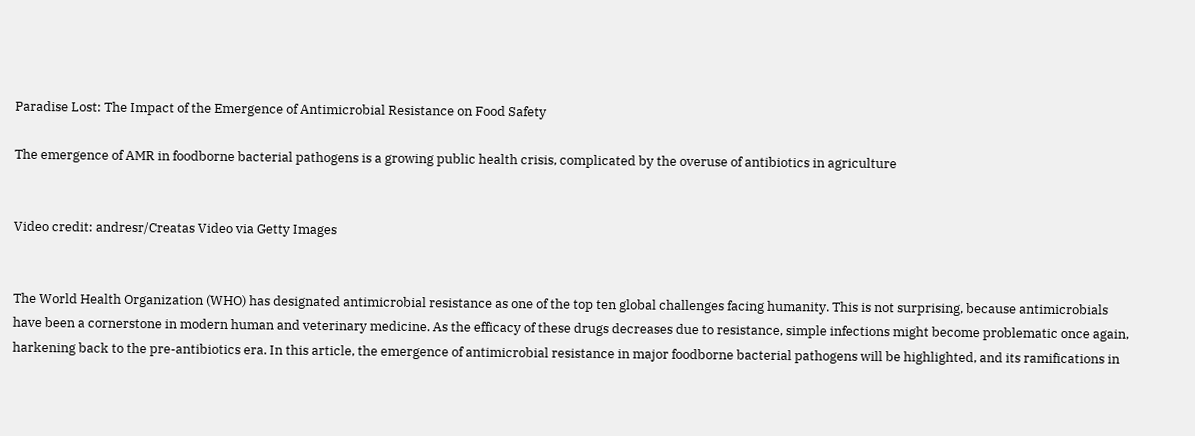Paradise Lost: The Impact of the Emergence of Antimicrobial Resistance on Food Safety

The emergence of AMR in foodborne bacterial pathogens is a growing public health crisis, complicated by the overuse of antibiotics in agriculture


Video credit: andresr/Creatas Video via Getty Images


The World Health Organization (WHO) has designated antimicrobial resistance as one of the top ten global challenges facing humanity. This is not surprising, because antimicrobials have been a cornerstone in modern human and veterinary medicine. As the efficacy of these drugs decreases due to resistance, simple infections might become problematic once again, harkening back to the pre-antibiotics era. In this article, the emergence of antimicrobial resistance in major foodborne bacterial pathogens will be highlighted, and its ramifications in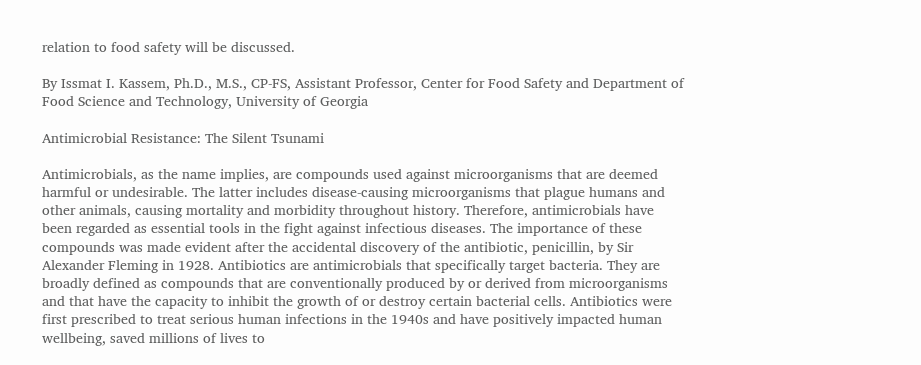relation to food safety will be discussed.

By Issmat I. Kassem, Ph.D., M.S., CP-FS, Assistant Professor, Center for Food Safety and Department of Food Science and Technology, University of Georgia

Antimicrobial Resistance: The Silent Tsunami

Antimicrobials, as the name implies, are compounds used against microorganisms that are deemed harmful or undesirable. The latter includes disease-causing microorganisms that plague humans and other animals, causing mortality and morbidity throughout history. Therefore, antimicrobials have been regarded as essential tools in the fight against infectious diseases. The importance of these compounds was made evident after the accidental discovery of the antibiotic, penicillin, by Sir Alexander Fleming in 1928. Antibiotics are antimicrobials that specifically target bacteria. They are broadly defined as compounds that are conventionally produced by or derived from microorganisms and that have the capacity to inhibit the growth of or destroy certain bacterial cells. Antibiotics were first prescribed to treat serious human infections in the 1940s and have positively impacted human wellbeing, saved millions of lives to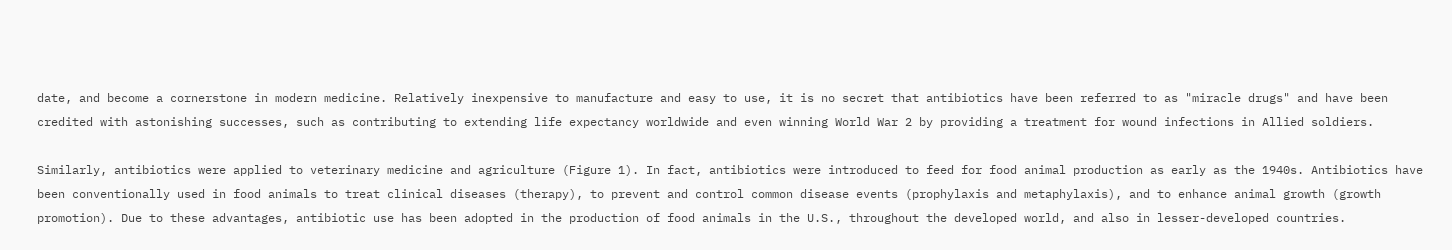date, and become a cornerstone in modern medicine. Relatively inexpensive to manufacture and easy to use, it is no secret that antibiotics have been referred to as "miracle drugs" and have been credited with astonishing successes, such as contributing to extending life expectancy worldwide and even winning World War 2 by providing a treatment for wound infections in Allied soldiers.

Similarly, antibiotics were applied to veterinary medicine and agriculture (Figure 1). In fact, antibiotics were introduced to feed for food animal production as early as the 1940s. Antibiotics have been conventionally used in food animals to treat clinical diseases (therapy), to prevent and control common disease events (prophylaxis and metaphylaxis), and to enhance animal growth (growth promotion). Due to these advantages, antibiotic use has been adopted in the production of food animals in the U.S., throughout the developed world, and also in lesser-developed countries.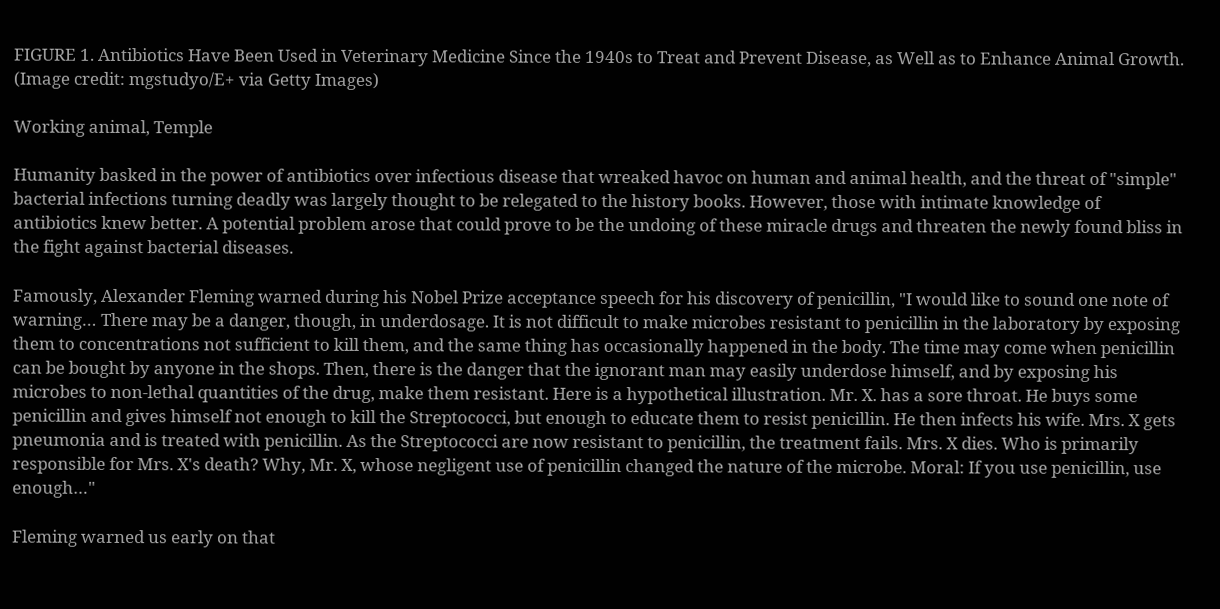FIGURE 1. Antibiotics Have Been Used in Veterinary Medicine Since the 1940s to Treat and Prevent Disease, as Well as to Enhance Animal Growth. (Image credit: mgstudyo/E+ via Getty Images)

Working animal, Temple

Humanity basked in the power of antibiotics over infectious disease that wreaked havoc on human and animal health, and the threat of "simple" bacterial infections turning deadly was largely thought to be relegated to the history books. However, those with intimate knowledge of antibiotics knew better. A potential problem arose that could prove to be the undoing of these miracle drugs and threaten the newly found bliss in the fight against bacterial diseases.

Famously, Alexander Fleming warned during his Nobel Prize acceptance speech for his discovery of penicillin, "I would like to sound one note of warning… There may be a danger, though, in underdosage. It is not difficult to make microbes resistant to penicillin in the laboratory by exposing them to concentrations not sufficient to kill them, and the same thing has occasionally happened in the body. The time may come when penicillin can be bought by anyone in the shops. Then, there is the danger that the ignorant man may easily underdose himself, and by exposing his microbes to non-lethal quantities of the drug, make them resistant. Here is a hypothetical illustration. Mr. X. has a sore throat. He buys some penicillin and gives himself not enough to kill the Streptococci, but enough to educate them to resist penicillin. He then infects his wife. Mrs. X gets pneumonia and is treated with penicillin. As the Streptococci are now resistant to penicillin, the treatment fails. Mrs. X dies. Who is primarily responsible for Mrs. X's death? Why, Mr. X, whose negligent use of penicillin changed the nature of the microbe. Moral: If you use penicillin, use enough…"

Fleming warned us early on that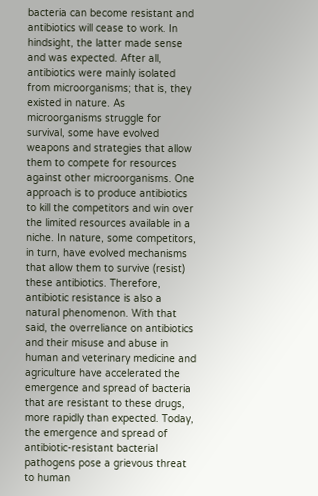bacteria can become resistant and antibiotics will cease to work. In hindsight, the latter made sense and was expected. After all, antibiotics were mainly isolated from microorganisms; that is, they existed in nature. As microorganisms struggle for survival, some have evolved weapons and strategies that allow them to compete for resources against other microorganisms. One approach is to produce antibiotics to kill the competitors and win over the limited resources available in a niche. In nature, some competitors, in turn, have evolved mechanisms that allow them to survive (resist) these antibiotics. Therefore, antibiotic resistance is also a natural phenomenon. With that said, the overreliance on antibiotics and their misuse and abuse in human and veterinary medicine and agriculture have accelerated the emergence and spread of bacteria that are resistant to these drugs, more rapidly than expected. Today, the emergence and spread of antibiotic-resistant bacterial pathogens pose a grievous threat to human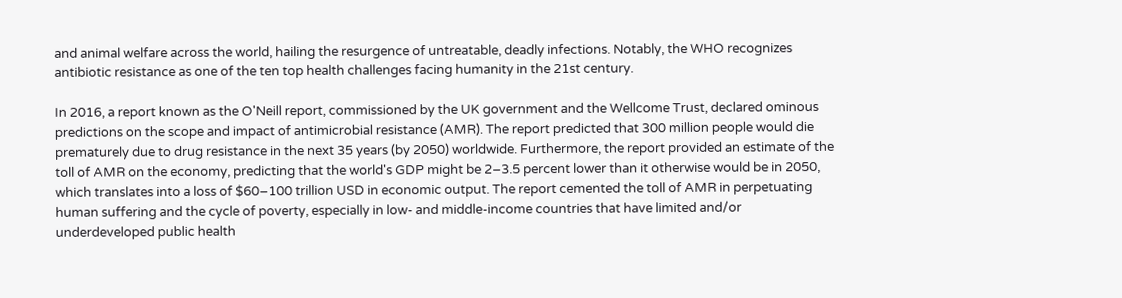and animal welfare across the world, hailing the resurgence of untreatable, deadly infections. Notably, the WHO recognizes antibiotic resistance as one of the ten top health challenges facing humanity in the 21st century.

In 2016, a report known as the O'Neill report, commissioned by the UK government and the Wellcome Trust, declared ominous predictions on the scope and impact of antimicrobial resistance (AMR). The report predicted that 300 million people would die prematurely due to drug resistance in the next 35 years (by 2050) worldwide. Furthermore, the report provided an estimate of the toll of AMR on the economy, predicting that the world's GDP might be 2–3.5 percent lower than it otherwise would be in 2050, which translates into a loss of $60–100 trillion USD in economic output. The report cemented the toll of AMR in perpetuating human suffering and the cycle of poverty, especially in low- and middle-income countries that have limited and/or underdeveloped public health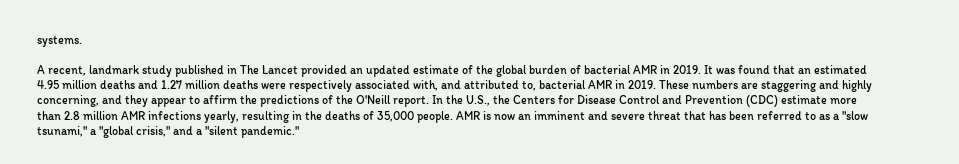systems.

A recent, landmark study published in The Lancet provided an updated estimate of the global burden of bacterial AMR in 2019. It was found that an estimated 4.95 million deaths and 1.27 million deaths were respectively associated with, and attributed to, bacterial AMR in 2019. These numbers are staggering and highly concerning, and they appear to affirm the predictions of the O'Neill report. In the U.S., the Centers for Disease Control and Prevention (CDC) estimate more than 2.8 million AMR infections yearly, resulting in the deaths of 35,000 people. AMR is now an imminent and severe threat that has been referred to as a "slow tsunami," a "global crisis," and a "silent pandemic."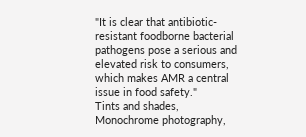"It is clear that antibiotic-resistant foodborne bacterial pathogens pose a serious and elevated risk to consumers, which makes AMR a central issue in food safety."
Tints and shades, Monochrome photography,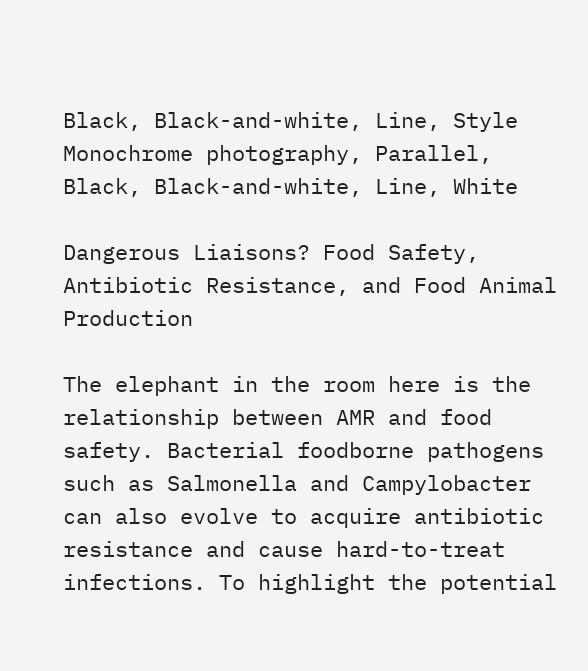Black, Black-and-white, Line, Style
Monochrome photography, Parallel, Black, Black-and-white, Line, White

Dangerous Liaisons? Food Safety, Antibiotic Resistance, and Food Animal Production

The elephant in the room here is the relationship between AMR and food safety. Bacterial foodborne pathogens such as Salmonella and Campylobacter can also evolve to acquire antibiotic resistance and cause hard-to-treat infections. To highlight the potential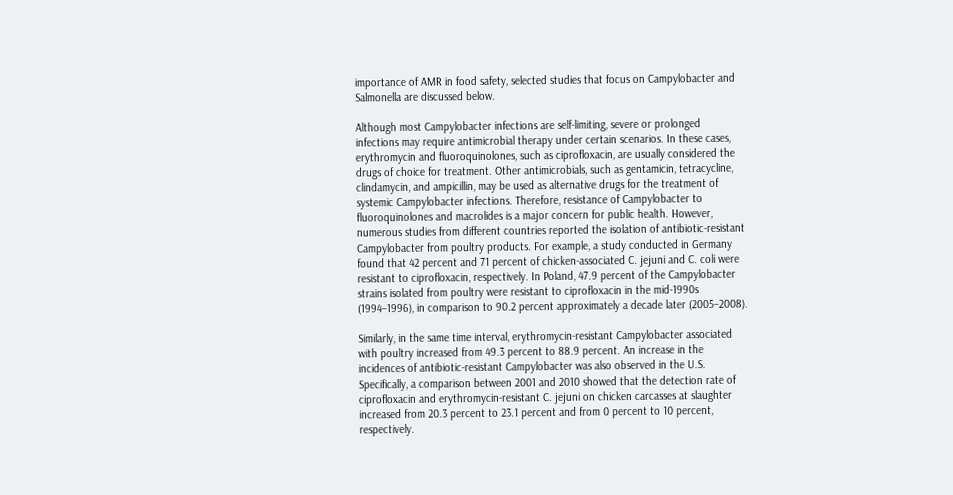importance of AMR in food safety, selected studies that focus on Campylobacter and Salmonella are discussed below.

Although most Campylobacter infections are self-limiting, severe or prolonged infections may require antimicrobial therapy under certain scenarios. In these cases, erythromycin and fluoroquinolones, such as ciprofloxacin, are usually considered the drugs of choice for treatment. Other antimicrobials, such as gentamicin, tetracycline, clindamycin, and ampicillin, may be used as alternative drugs for the treatment of systemic Campylobacter infections. Therefore, resistance of Campylobacter to fluoroquinolones and macrolides is a major concern for public health. However, numerous studies from different countries reported the isolation of antibiotic-resistant Campylobacter from poultry products. For example, a study conducted in Germany found that 42 percent and 71 percent of chicken-associated C. jejuni and C. coli were resistant to ciprofloxacin, respectively. In Poland, 47.9 percent of the Campylobacter strains isolated from poultry were resistant to ciprofloxacin in the mid-1990s (1994–1996), in comparison to 90.2 percent approximately a decade later (2005–2008).

Similarly, in the same time interval, erythromycin-resistant Campylobacter associated with poultry increased from 49.3 percent to 88.9 percent. An increase in the incidences of antibiotic-resistant Campylobacter was also observed in the U.S. Specifically, a comparison between 2001 and 2010 showed that the detection rate of ciprofloxacin and erythromycin-resistant C. jejuni on chicken carcasses at slaughter increased from 20.3 percent to 23.1 percent and from 0 percent to 10 percent, respectively.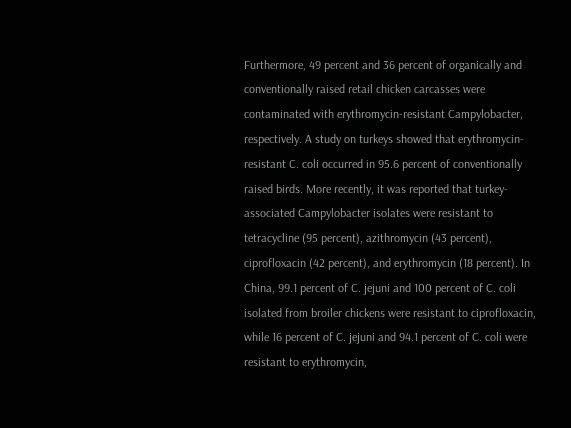Furthermore, 49 percent and 36 percent of organically and conventionally raised retail chicken carcasses were contaminated with erythromycin-resistant Campylobacter, respectively. A study on turkeys showed that erythromycin-resistant C. coli occurred in 95.6 percent of conventionally raised birds. More recently, it was reported that turkey-associated Campylobacter isolates were resistant to tetracycline (95 percent), azithromycin (43 percent), ciprofloxacin (42 percent), and erythromycin (18 percent). In China, 99.1 percent of C. jejuni and 100 percent of C. coli isolated from broiler chickens were resistant to ciprofloxacin, while 16 percent of C. jejuni and 94.1 percent of C. coli were resistant to erythromycin,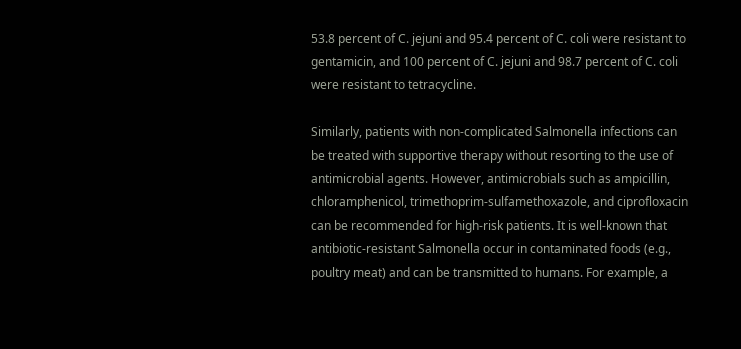53.8 percent of C. jejuni and 95.4 percent of C. coli were resistant to gentamicin, and 100 percent of C. jejuni and 98.7 percent of C. coli were resistant to tetracycline.

Similarly, patients with non-complicated Salmonella infections can be treated with supportive therapy without resorting to the use of antimicrobial agents. However, antimicrobials such as ampicillin, chloramphenicol, trimethoprim-sulfamethoxazole, and ciprofloxacin can be recommended for high-risk patients. It is well-known that antibiotic-resistant Salmonella occur in contaminated foods (e.g., poultry meat) and can be transmitted to humans. For example, a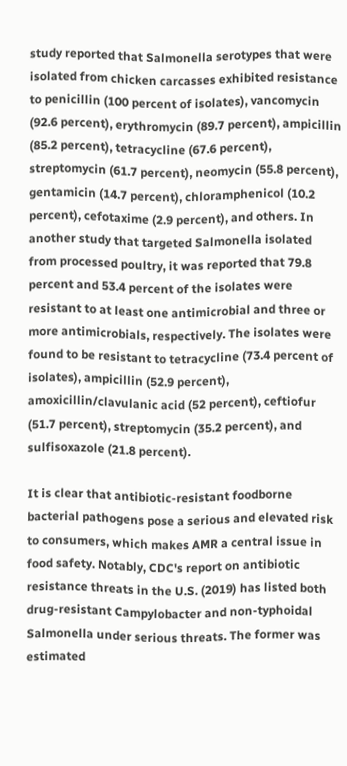study reported that Salmonella serotypes that were isolated from chicken carcasses exhibited resistance to penicillin (100 percent of isolates), vancomycin (92.6 percent), erythromycin (89.7 percent), ampicillin (85.2 percent), tetracycline (67.6 percent), streptomycin (61.7 percent), neomycin (55.8 percent), gentamicin (14.7 percent), chloramphenicol (10.2 percent), cefotaxime (2.9 percent), and others. In another study that targeted Salmonella isolated from processed poultry, it was reported that 79.8 percent and 53.4 percent of the isolates were resistant to at least one antimicrobial and three or more antimicrobials, respectively. The isolates were found to be resistant to tetracycline (73.4 percent of isolates), ampicillin (52.9 percent), amoxicillin/clavulanic acid (52 percent), ceftiofur (51.7 percent), streptomycin (35.2 percent), and sulfisoxazole (21.8 percent).

It is clear that antibiotic-resistant foodborne bacterial pathogens pose a serious and elevated risk to consumers, which makes AMR a central issue in food safety. Notably, CDC's report on antibiotic resistance threats in the U.S. (2019) has listed both drug-resistant Campylobacter and non-typhoidal Salmonella under serious threats. The former was estimated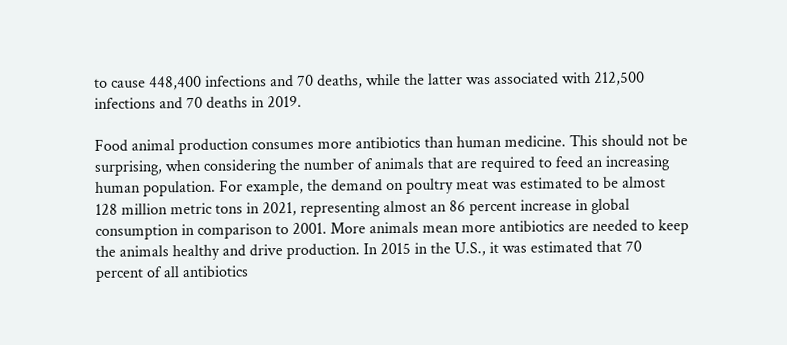to cause 448,400 infections and 70 deaths, while the latter was associated with 212,500 infections and 70 deaths in 2019.

Food animal production consumes more antibiotics than human medicine. This should not be surprising, when considering the number of animals that are required to feed an increasing human population. For example, the demand on poultry meat was estimated to be almost 128 million metric tons in 2021, representing almost an 86 percent increase in global consumption in comparison to 2001. More animals mean more antibiotics are needed to keep the animals healthy and drive production. In 2015 in the U.S., it was estimated that 70 percent of all antibiotics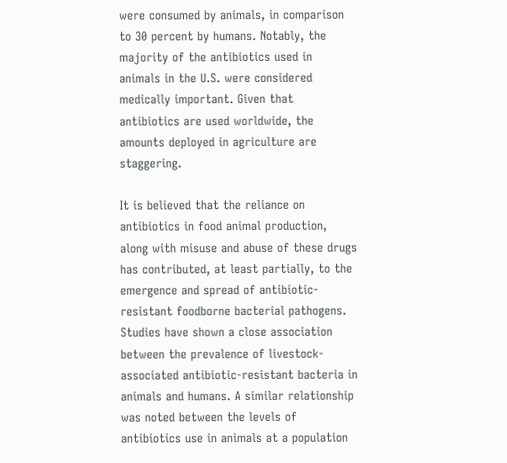were consumed by animals, in comparison to 30 percent by humans. Notably, the majority of the antibiotics used in animals in the U.S. were considered medically important. Given that antibiotics are used worldwide, the amounts deployed in agriculture are staggering.

It is believed that the reliance on antibiotics in food animal production, along with misuse and abuse of these drugs has contributed, at least partially, to the emergence and spread of antibiotic-resistant foodborne bacterial pathogens. Studies have shown a close association between the prevalence of livestock-associated antibiotic-resistant bacteria in animals and humans. A similar relationship was noted between the levels of antibiotics use in animals at a population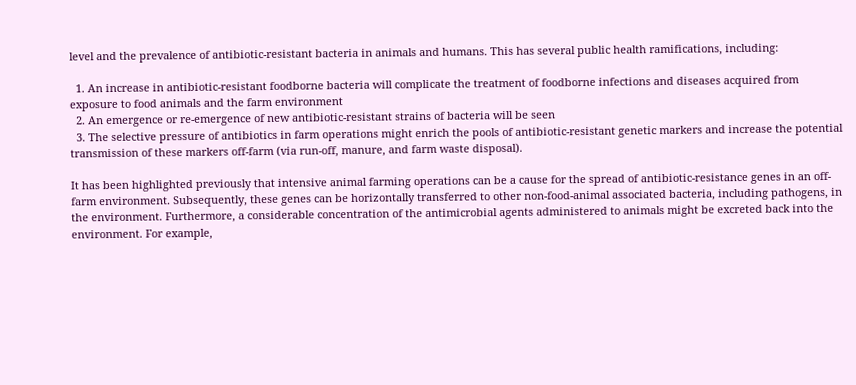level and the prevalence of antibiotic-resistant bacteria in animals and humans. This has several public health ramifications, including:

  1. An increase in antibiotic-resistant foodborne bacteria will complicate the treatment of foodborne infections and diseases acquired from exposure to food animals and the farm environment
  2. An emergence or re-emergence of new antibiotic-resistant strains of bacteria will be seen
  3. The selective pressure of antibiotics in farm operations might enrich the pools of antibiotic-resistant genetic markers and increase the potential transmission of these markers off-farm (via run-off, manure, and farm waste disposal).

It has been highlighted previously that intensive animal farming operations can be a cause for the spread of antibiotic-resistance genes in an off-farm environment. Subsequently, these genes can be horizontally transferred to other non-food-animal associated bacteria, including pathogens, in the environment. Furthermore, a considerable concentration of the antimicrobial agents administered to animals might be excreted back into the environment. For example,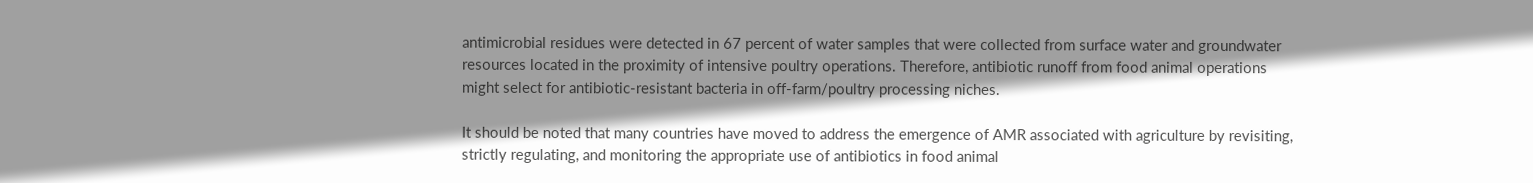antimicrobial residues were detected in 67 percent of water samples that were collected from surface water and groundwater resources located in the proximity of intensive poultry operations. Therefore, antibiotic runoff from food animal operations might select for antibiotic-resistant bacteria in off-farm/poultry processing niches.

It should be noted that many countries have moved to address the emergence of AMR associated with agriculture by revisiting, strictly regulating, and monitoring the appropriate use of antibiotics in food animal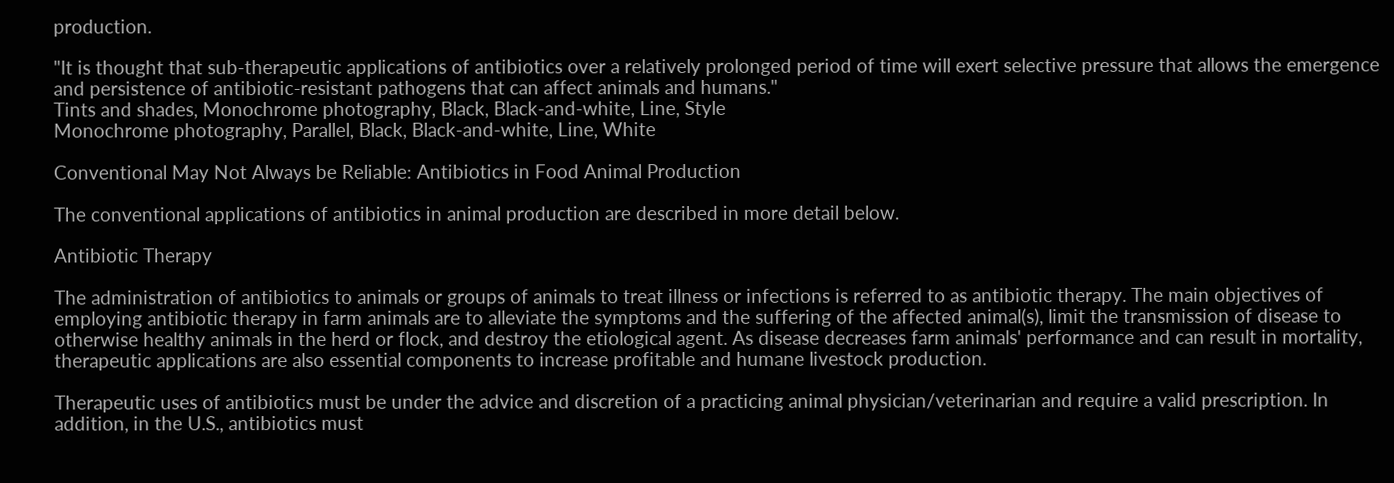production.

"It is thought that sub-therapeutic applications of antibiotics over a relatively prolonged period of time will exert selective pressure that allows the emergence and persistence of antibiotic-resistant pathogens that can affect animals and humans."
Tints and shades, Monochrome photography, Black, Black-and-white, Line, Style
Monochrome photography, Parallel, Black, Black-and-white, Line, White

Conventional May Not Always be Reliable: Antibiotics in Food Animal Production

The conventional applications of antibiotics in animal production are described in more detail below.

Antibiotic Therapy

The administration of antibiotics to animals or groups of animals to treat illness or infections is referred to as antibiotic therapy. The main objectives of employing antibiotic therapy in farm animals are to alleviate the symptoms and the suffering of the affected animal(s), limit the transmission of disease to otherwise healthy animals in the herd or flock, and destroy the etiological agent. As disease decreases farm animals' performance and can result in mortality, therapeutic applications are also essential components to increase profitable and humane livestock production.

Therapeutic uses of antibiotics must be under the advice and discretion of a practicing animal physician/veterinarian and require a valid prescription. In addition, in the U.S., antibiotics must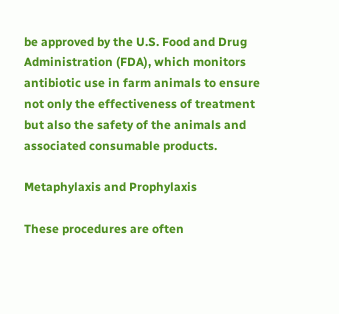be approved by the U.S. Food and Drug Administration (FDA), which monitors antibiotic use in farm animals to ensure not only the effectiveness of treatment but also the safety of the animals and associated consumable products.

Metaphylaxis and Prophylaxis

These procedures are often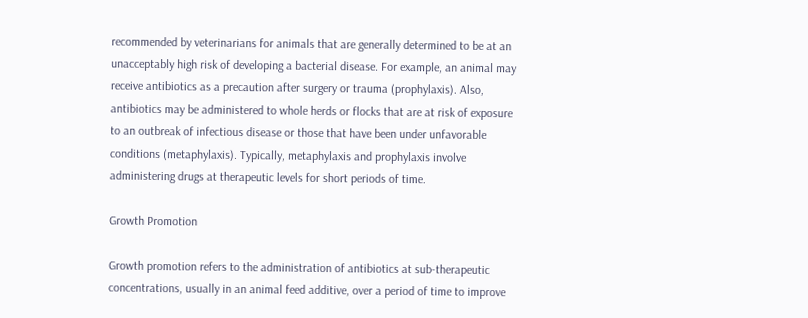recommended by veterinarians for animals that are generally determined to be at an unacceptably high risk of developing a bacterial disease. For example, an animal may receive antibiotics as a precaution after surgery or trauma (prophylaxis). Also, antibiotics may be administered to whole herds or flocks that are at risk of exposure to an outbreak of infectious disease or those that have been under unfavorable conditions (metaphylaxis). Typically, metaphylaxis and prophylaxis involve administering drugs at therapeutic levels for short periods of time.

Growth Promotion

Growth promotion refers to the administration of antibiotics at sub-therapeutic concentrations, usually in an animal feed additive, over a period of time to improve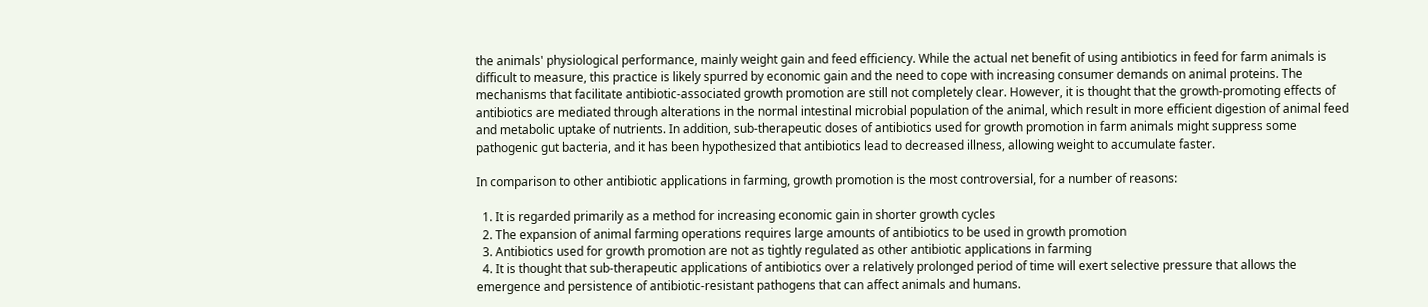the animals' physiological performance, mainly weight gain and feed efficiency. While the actual net benefit of using antibiotics in feed for farm animals is difficult to measure, this practice is likely spurred by economic gain and the need to cope with increasing consumer demands on animal proteins. The mechanisms that facilitate antibiotic-associated growth promotion are still not completely clear. However, it is thought that the growth-promoting effects of antibiotics are mediated through alterations in the normal intestinal microbial population of the animal, which result in more efficient digestion of animal feed and metabolic uptake of nutrients. In addition, sub-therapeutic doses of antibiotics used for growth promotion in farm animals might suppress some pathogenic gut bacteria, and it has been hypothesized that antibiotics lead to decreased illness, allowing weight to accumulate faster.

In comparison to other antibiotic applications in farming, growth promotion is the most controversial, for a number of reasons:

  1. It is regarded primarily as a method for increasing economic gain in shorter growth cycles
  2. The expansion of animal farming operations requires large amounts of antibiotics to be used in growth promotion
  3. Antibiotics used for growth promotion are not as tightly regulated as other antibiotic applications in farming
  4. It is thought that sub-therapeutic applications of antibiotics over a relatively prolonged period of time will exert selective pressure that allows the emergence and persistence of antibiotic-resistant pathogens that can affect animals and humans.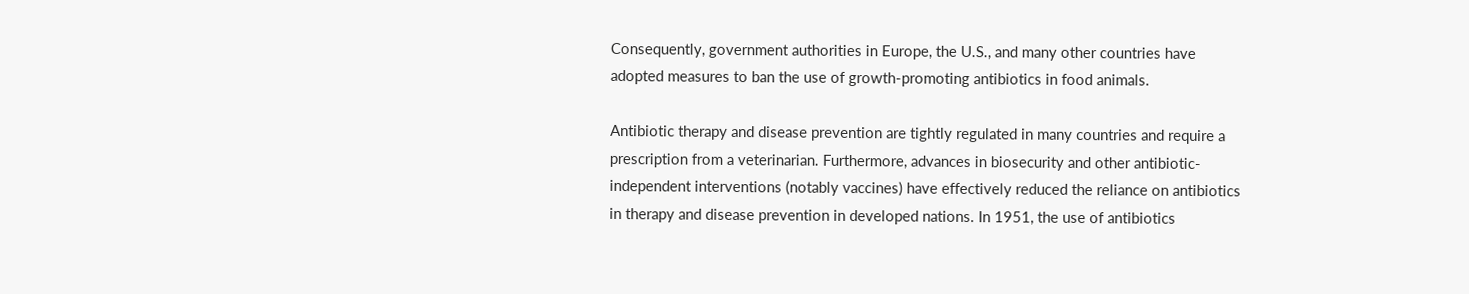Consequently, government authorities in Europe, the U.S., and many other countries have adopted measures to ban the use of growth-promoting antibiotics in food animals.

Antibiotic therapy and disease prevention are tightly regulated in many countries and require a prescription from a veterinarian. Furthermore, advances in biosecurity and other antibiotic-independent interventions (notably vaccines) have effectively reduced the reliance on antibiotics in therapy and disease prevention in developed nations. In 1951, the use of antibiotics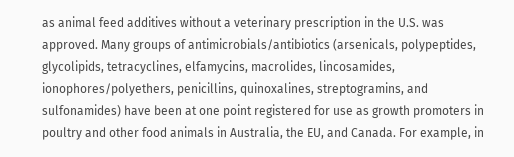as animal feed additives without a veterinary prescription in the U.S. was approved. Many groups of antimicrobials/antibiotics (arsenicals, polypeptides, glycolipids, tetracyclines, elfamycins, macrolides, lincosamides, ionophores/polyethers, penicillins, quinoxalines, streptogramins, and sulfonamides) have been at one point registered for use as growth promoters in poultry and other food animals in Australia, the EU, and Canada. For example, in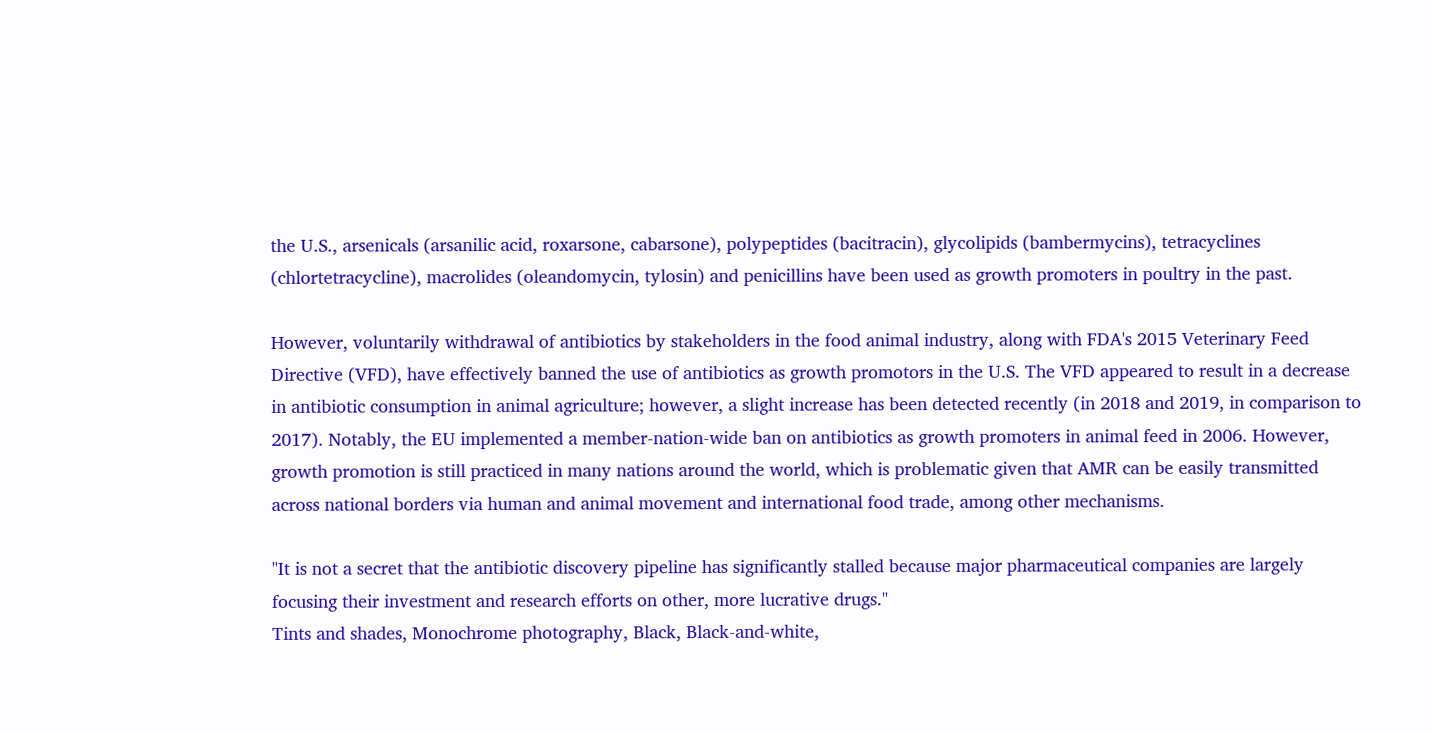the U.S., arsenicals (arsanilic acid, roxarsone, cabarsone), polypeptides (bacitracin), glycolipids (bambermycins), tetracyclines (chlortetracycline), macrolides (oleandomycin, tylosin) and penicillins have been used as growth promoters in poultry in the past.

However, voluntarily withdrawal of antibiotics by stakeholders in the food animal industry, along with FDA's 2015 Veterinary Feed Directive (VFD), have effectively banned the use of antibiotics as growth promotors in the U.S. The VFD appeared to result in a decrease in antibiotic consumption in animal agriculture; however, a slight increase has been detected recently (in 2018 and 2019, in comparison to 2017). Notably, the EU implemented a member-nation-wide ban on antibiotics as growth promoters in animal feed in 2006. However, growth promotion is still practiced in many nations around the world, which is problematic given that AMR can be easily transmitted across national borders via human and animal movement and international food trade, among other mechanisms.

"It is not a secret that the antibiotic discovery pipeline has significantly stalled because major pharmaceutical companies are largely focusing their investment and research efforts on other, more lucrative drugs."
Tints and shades, Monochrome photography, Black, Black-and-white,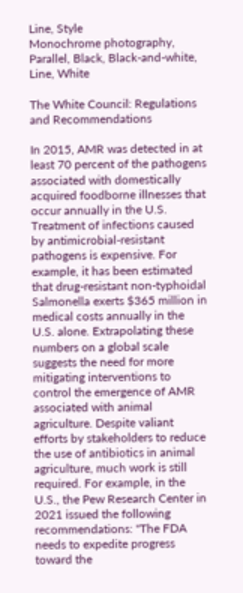Line, Style
Monochrome photography, Parallel, Black, Black-and-white, Line, White

The White Council: Regulations and Recommendations

In 2015, AMR was detected in at least 70 percent of the pathogens associated with domestically acquired foodborne illnesses that occur annually in the U.S. Treatment of infections caused by antimicrobial-resistant pathogens is expensive. For example, it has been estimated that drug-resistant non-typhoidal Salmonella exerts $365 million in medical costs annually in the U.S. alone. Extrapolating these numbers on a global scale suggests the need for more mitigating interventions to control the emergence of AMR associated with animal agriculture. Despite valiant efforts by stakeholders to reduce the use of antibiotics in animal agriculture, much work is still required. For example, in the U.S., the Pew Research Center in 2021 issued the following recommendations: "The FDA needs to expedite progress toward the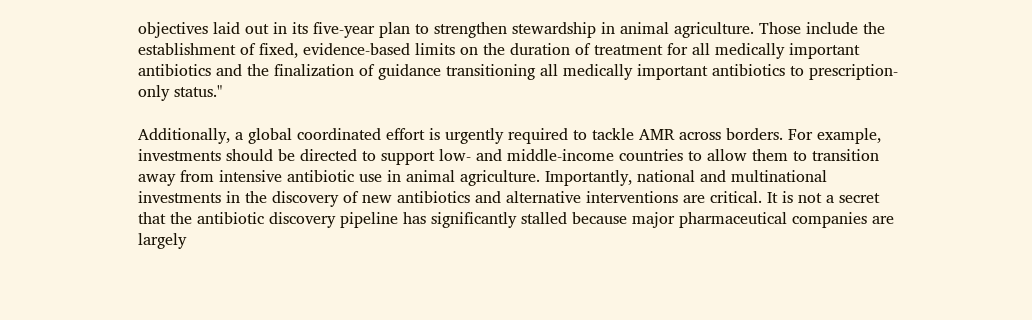objectives laid out in its five-year plan to strengthen stewardship in animal agriculture. Those include the establishment of fixed, evidence-based limits on the duration of treatment for all medically important antibiotics and the finalization of guidance transitioning all medically important antibiotics to prescription-only status."

Additionally, a global coordinated effort is urgently required to tackle AMR across borders. For example, investments should be directed to support low- and middle-income countries to allow them to transition away from intensive antibiotic use in animal agriculture. Importantly, national and multinational investments in the discovery of new antibiotics and alternative interventions are critical. It is not a secret that the antibiotic discovery pipeline has significantly stalled because major pharmaceutical companies are largely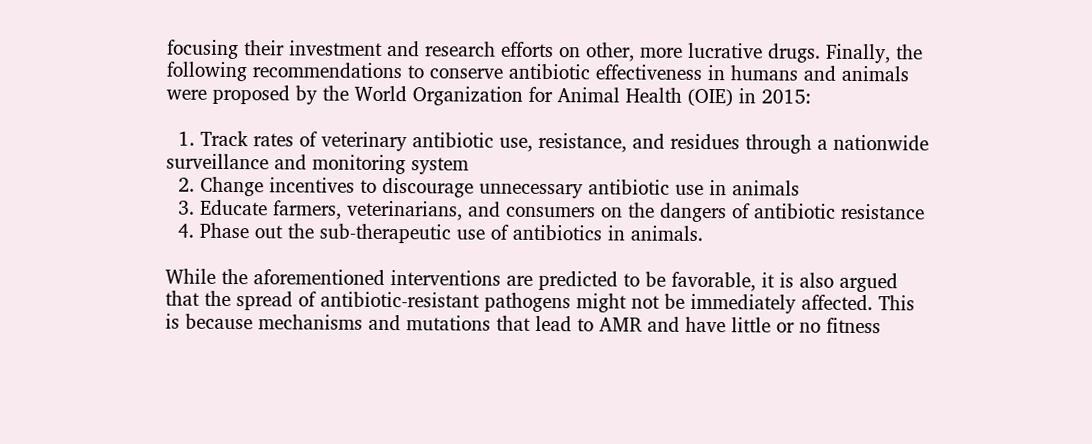focusing their investment and research efforts on other, more lucrative drugs. Finally, the following recommendations to conserve antibiotic effectiveness in humans and animals were proposed by the World Organization for Animal Health (OIE) in 2015:

  1. Track rates of veterinary antibiotic use, resistance, and residues through a nationwide surveillance and monitoring system
  2. Change incentives to discourage unnecessary antibiotic use in animals
  3. Educate farmers, veterinarians, and consumers on the dangers of antibiotic resistance
  4. Phase out the sub-therapeutic use of antibiotics in animals.

While the aforementioned interventions are predicted to be favorable, it is also argued that the spread of antibiotic-resistant pathogens might not be immediately affected. This is because mechanisms and mutations that lead to AMR and have little or no fitness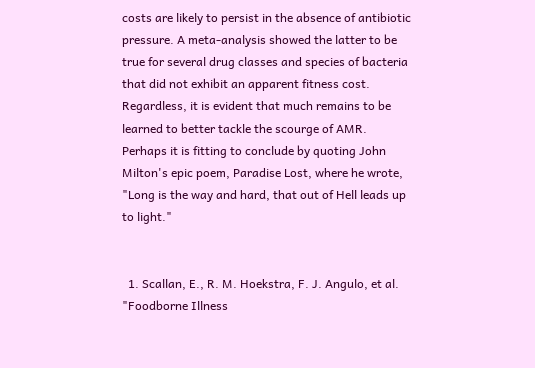costs are likely to persist in the absence of antibiotic pressure. A meta-analysis showed the latter to be true for several drug classes and species of bacteria that did not exhibit an apparent fitness cost. Regardless, it is evident that much remains to be learned to better tackle the scourge of AMR. Perhaps it is fitting to conclude by quoting John Milton's epic poem, Paradise Lost, where he wrote, "Long is the way and hard, that out of Hell leads up to light."


  1. Scallan, E., R. M. Hoekstra, F. J. Angulo, et al. "Foodborne Illness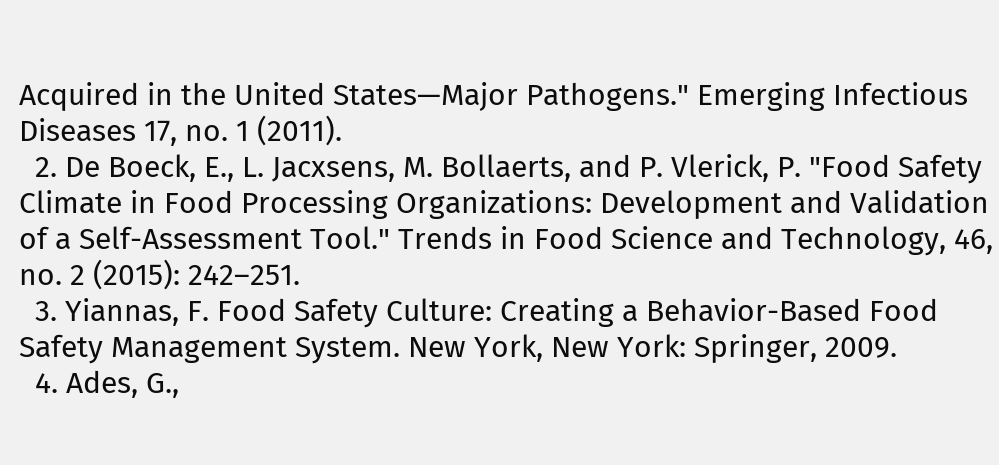Acquired in the United States—Major Pathogens." Emerging Infectious Diseases 17, no. 1 (2011).
  2. De Boeck, E., L. Jacxsens, M. Bollaerts, and P. Vlerick, P. "Food Safety Climate in Food Processing Organizations: Development and Validation of a Self-Assessment Tool." Trends in Food Science and Technology, 46, no. 2 (2015): 242–251.
  3. Yiannas, F. Food Safety Culture: Creating a Behavior-Based Food Safety Management System. New York, New York: Springer, 2009.
  4. Ades, G.,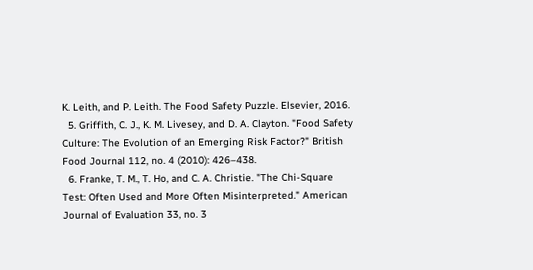K. Leith, and P. Leith. The Food Safety Puzzle. Elsevier, 2016.
  5. Griffith, C. J., K. M. Livesey, and D. A. Clayton. "Food Safety Culture: The Evolution of an Emerging Risk Factor?" British Food Journal 112, no. 4 (2010): 426–438.
  6. Franke, T. M., T. Ho, and C. A. Christie. "The Chi-Square Test: Often Used and More Often Misinterpreted." American Journal of Evaluation 33, no. 3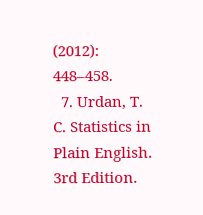(2012): 448–458.
  7. Urdan, T. C. Statistics in Plain English. 3rd Edition.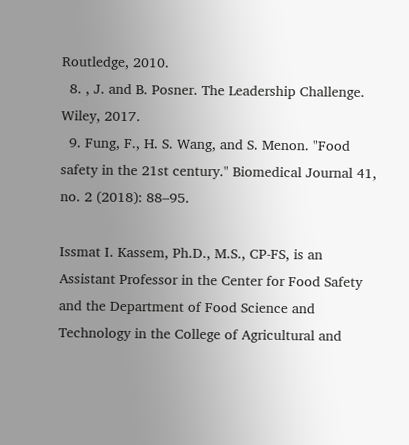Routledge, 2010.
  8. , J. and B. Posner. The Leadership Challenge. Wiley, 2017.
  9. Fung, F., H. S. Wang, and S. Menon. "Food safety in the 21st century." Biomedical Journal 41, no. 2 (2018): 88–95.

Issmat I. Kassem, Ph.D., M.S., CP-FS, is an Assistant Professor in the Center for Food Safety and the Department of Food Science and Technology in the College of Agricultural and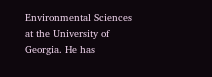Environmental Sciences at the University of Georgia. He has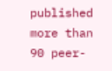published more than 90 peer-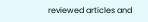reviewed articles and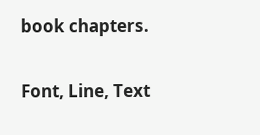book chapters.


Font, Line, Text